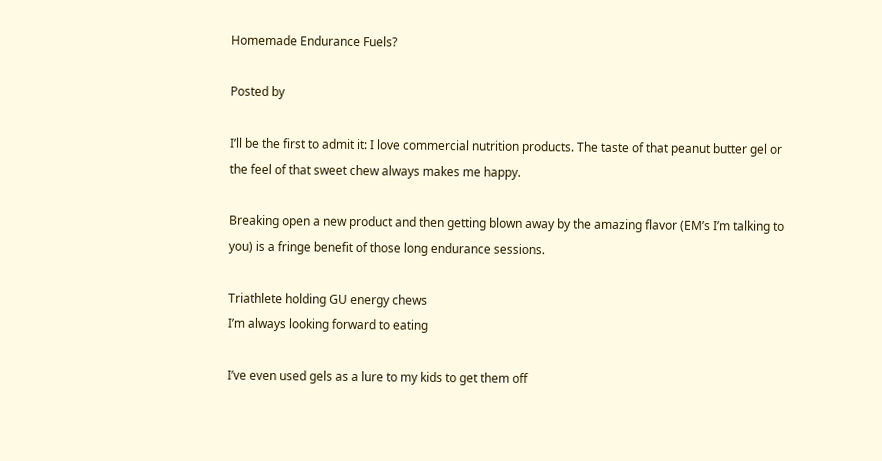Homemade Endurance Fuels?

Posted by

I’ll be the first to admit it: I love commercial nutrition products. The taste of that peanut butter gel or the feel of that sweet chew always makes me happy.

Breaking open a new product and then getting blown away by the amazing flavor (EM’s I’m talking to you) is a fringe benefit of those long endurance sessions.

Triathlete holding GU energy chews
I’m always looking forward to eating

I’ve even used gels as a lure to my kids to get them off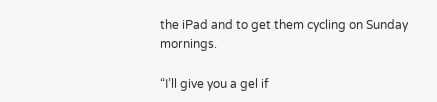the iPad and to get them cycling on Sunday mornings.

“I’ll give you a gel if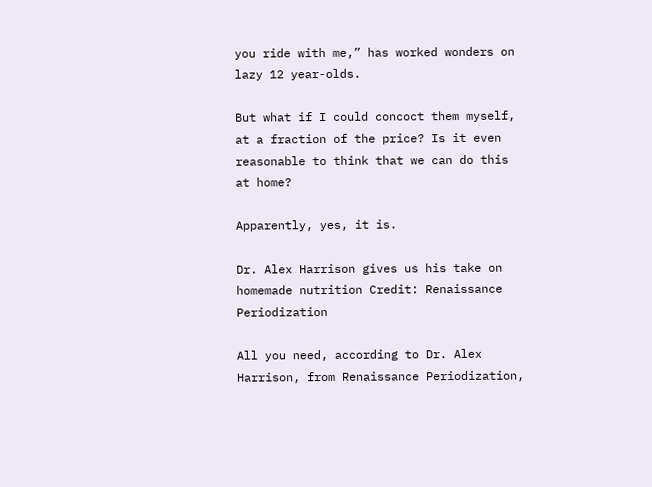you ride with me,” has worked wonders on lazy 12 year-olds.

But what if I could concoct them myself, at a fraction of the price? Is it even reasonable to think that we can do this at home?

Apparently, yes, it is.

Dr. Alex Harrison gives us his take on homemade nutrition Credit: Renaissance Periodization

All you need, according to Dr. Alex Harrison, from Renaissance Periodization,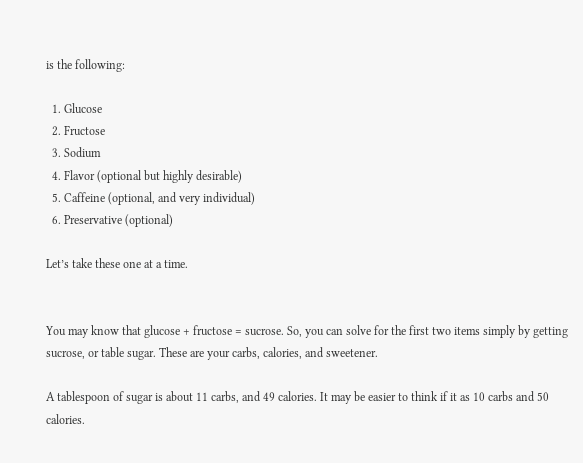is the following:

  1. Glucose
  2. Fructose
  3. Sodium
  4. Flavor (optional but highly desirable)
  5. Caffeine (optional, and very individual)
  6. Preservative (optional)

Let’s take these one at a time.


You may know that glucose + fructose = sucrose. So, you can solve for the first two items simply by getting sucrose, or table sugar. These are your carbs, calories, and sweetener.

A tablespoon of sugar is about 11 carbs, and 49 calories. It may be easier to think if it as 10 carbs and 50 calories.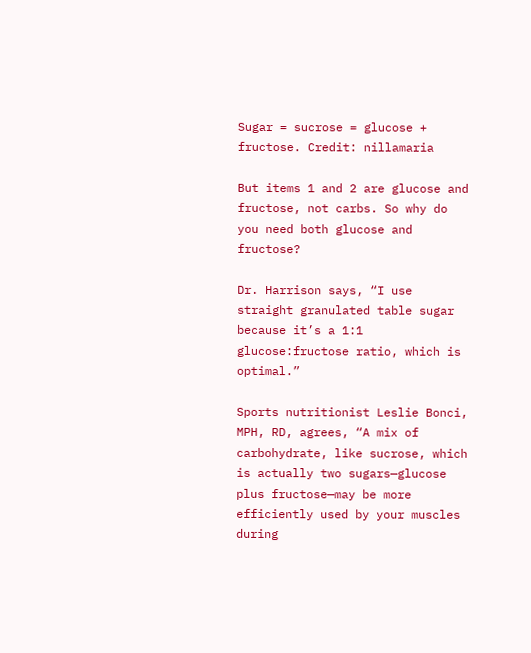Sugar = sucrose = glucose + fructose. Credit: nillamaria

But items 1 and 2 are glucose and fructose, not carbs. So why do you need both glucose and fructose?

Dr. Harrison says, “I use straight granulated table sugar because it’s a 1:1 glucose:fructose ratio, which is optimal.”

Sports nutritionist Leslie Bonci, MPH, RD, agrees, “A mix of carbohydrate, like sucrose, which is actually two sugars—glucose plus fructose—may be more efficiently used by your muscles during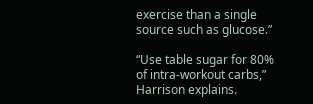exercise than a single source such as glucose.”

“Use table sugar for 80% of intra-workout carbs,” Harrison explains.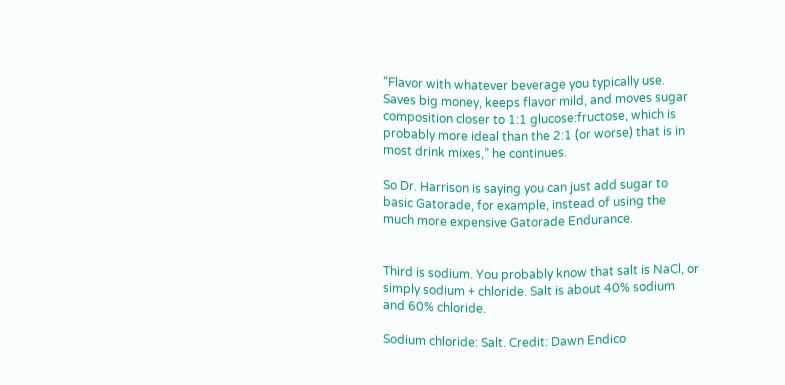“Flavor with whatever beverage you typically use. Saves big money, keeps flavor mild, and moves sugar composition closer to 1:1 glucose:fructose, which is probably more ideal than the 2:1 (or worse) that is in most drink mixes,” he continues.

So Dr. Harrison is saying you can just add sugar to basic Gatorade, for example, instead of using the much more expensive Gatorade Endurance.


Third is sodium. You probably know that salt is NaCl, or simply sodium + chloride. Salt is about 40% sodium and 60% chloride.

Sodium chloride: Salt. Credit: Dawn Endico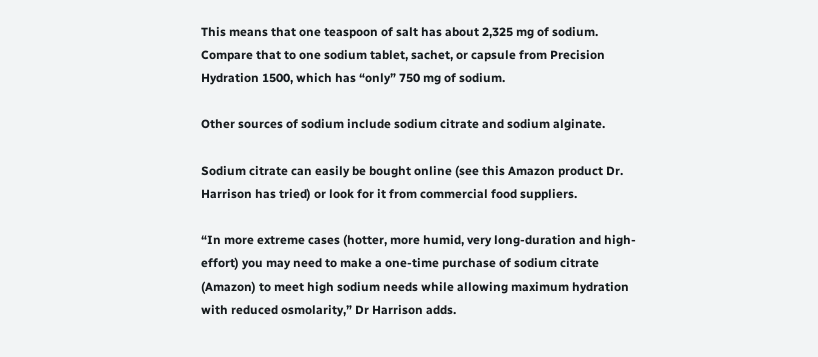This means that one teaspoon of salt has about 2,325 mg of sodium. Compare that to one sodium tablet, sachet, or capsule from Precision Hydration 1500, which has “only” 750 mg of sodium.

Other sources of sodium include sodium citrate and sodium alginate.

Sodium citrate can easily be bought online (see this Amazon product Dr. Harrison has tried) or look for it from commercial food suppliers.

“In more extreme cases (hotter, more humid, very long-duration and high-effort) you may need to make a one-time purchase of sodium citrate (Amazon) to meet high sodium needs while allowing maximum hydration with reduced osmolarity,” Dr Harrison adds.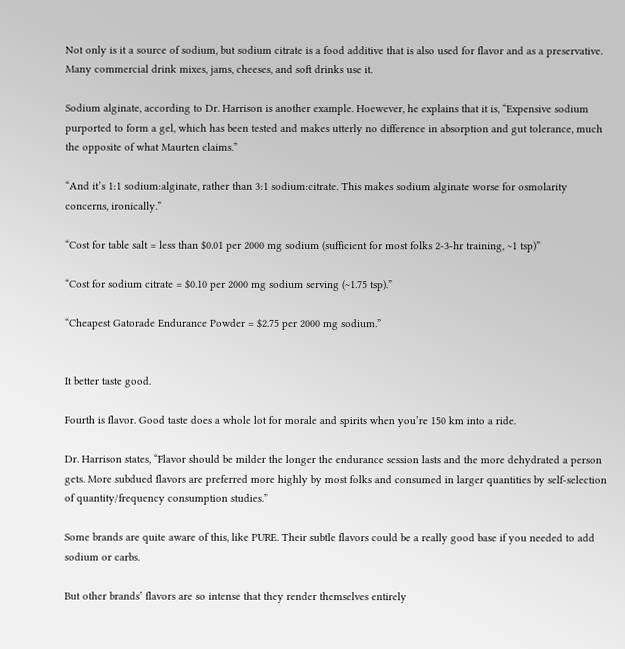Not only is it a source of sodium, but sodium citrate is a food additive that is also used for flavor and as a preservative. Many commercial drink mixes, jams, cheeses, and soft drinks use it.

Sodium alginate, according to Dr. Harrison is another example. Hoewever, he explains that it is, “Expensive sodium purported to form a gel, which has been tested and makes utterly no difference in absorption and gut tolerance, much the opposite of what Maurten claims.”

“And it’s 1:1 sodium:alginate, rather than 3:1 sodium:citrate. This makes sodium alginate worse for osmolarity concerns, ironically.”

“Cost for table salt = less than $0.01 per 2000 mg sodium (sufficient for most folks 2-3-hr training, ~1 tsp)”

“Cost for sodium citrate = $0.10 per 2000 mg sodium serving (~1.75 tsp).”

“Cheapest Gatorade Endurance Powder = $2.75 per 2000 mg sodium.”


It better taste good.

Fourth is flavor. Good taste does a whole lot for morale and spirits when you’re 150 km into a ride.

Dr. Harrison states, “Flavor should be milder the longer the endurance session lasts and the more dehydrated a person gets. More subdued flavors are preferred more highly by most folks and consumed in larger quantities by self-selection of quantity/frequency consumption studies.”

Some brands are quite aware of this, like PURE. Their subtle flavors could be a really good base if you needed to add sodium or carbs.

But other brands’ flavors are so intense that they render themselves entirely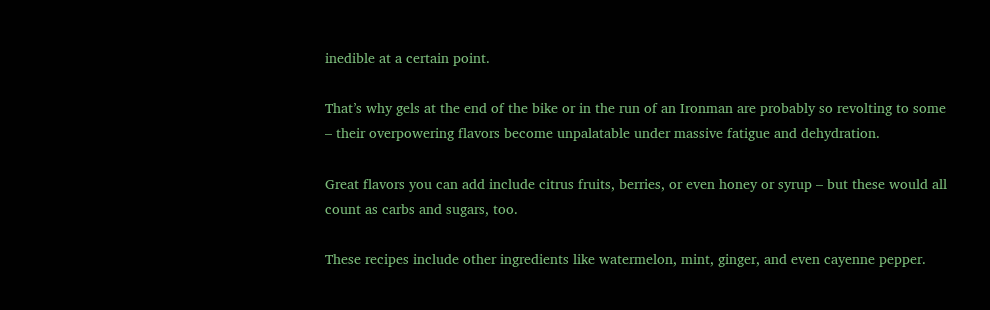inedible at a certain point.

That’s why gels at the end of the bike or in the run of an Ironman are probably so revolting to some – their overpowering flavors become unpalatable under massive fatigue and dehydration.

Great flavors you can add include citrus fruits, berries, or even honey or syrup – but these would all count as carbs and sugars, too.

These recipes include other ingredients like watermelon, mint, ginger, and even cayenne pepper.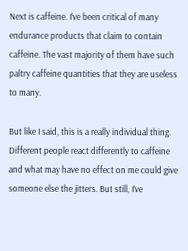Next is caffeine. I’ve been critical of many endurance products that claim to contain caffeine. The vast majority of them have such paltry caffeine quantities that they are useless to many.

But like I said, this is a really individual thing. Different people react differently to caffeine and what may have no effect on me could give someone else the jitters. But still, I’ve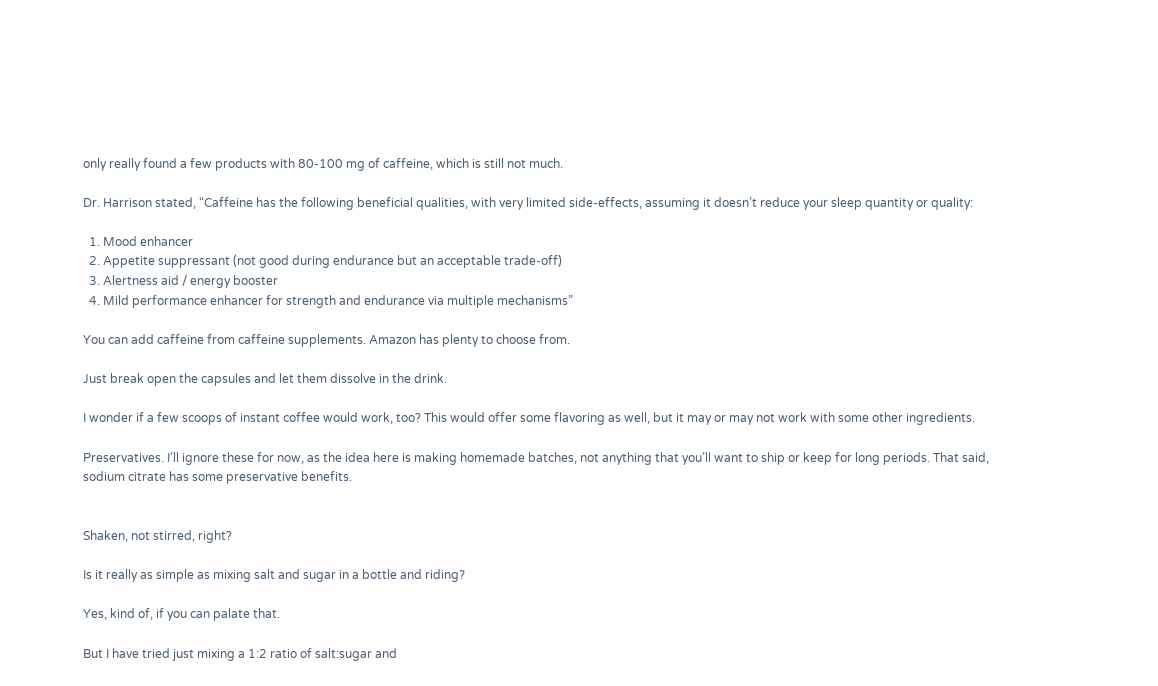only really found a few products with 80-100 mg of caffeine, which is still not much.

Dr. Harrison stated, “Caffeine has the following beneficial qualities, with very limited side-effects, assuming it doesn’t reduce your sleep quantity or quality:

  1. Mood enhancer
  2. Appetite suppressant (not good during endurance but an acceptable trade-off)
  3. Alertness aid / energy booster
  4. Mild performance enhancer for strength and endurance via multiple mechanisms”

You can add caffeine from caffeine supplements. Amazon has plenty to choose from.

Just break open the capsules and let them dissolve in the drink.

I wonder if a few scoops of instant coffee would work, too? This would offer some flavoring as well, but it may or may not work with some other ingredients.

Preservatives. I’ll ignore these for now, as the idea here is making homemade batches, not anything that you’ll want to ship or keep for long periods. That said, sodium citrate has some preservative benefits.


Shaken, not stirred, right?

Is it really as simple as mixing salt and sugar in a bottle and riding?

Yes, kind of, if you can palate that.

But I have tried just mixing a 1:2 ratio of salt:sugar and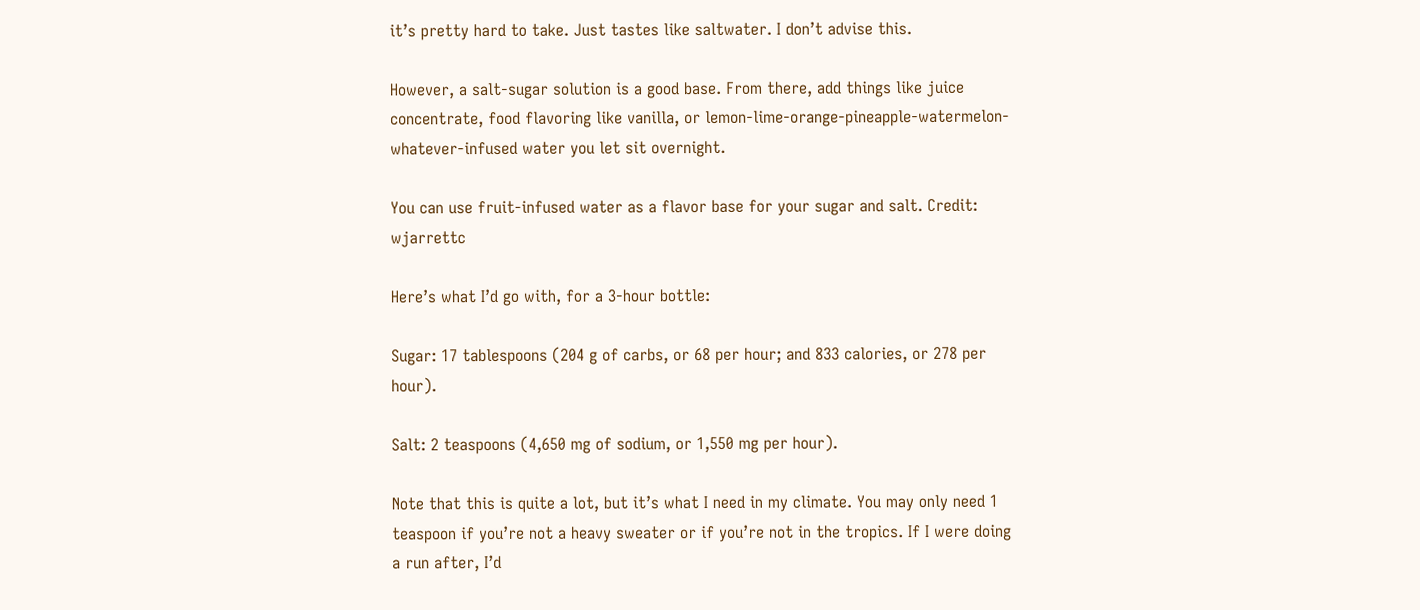it’s pretty hard to take. Just tastes like saltwater. I don’t advise this.

However, a salt-sugar solution is a good base. From there, add things like juice concentrate, food flavoring like vanilla, or lemon-lime-orange-pineapple-watermelon-whatever-infused water you let sit overnight.

You can use fruit-infused water as a flavor base for your sugar and salt. Credit: wjarrettc

Here’s what I’d go with, for a 3-hour bottle:

Sugar: 17 tablespoons (204 g of carbs, or 68 per hour; and 833 calories, or 278 per hour).

Salt: 2 teaspoons (4,650 mg of sodium, or 1,550 mg per hour).

Note that this is quite a lot, but it’s what I need in my climate. You may only need 1 teaspoon if you’re not a heavy sweater or if you’re not in the tropics. If I were doing a run after, I’d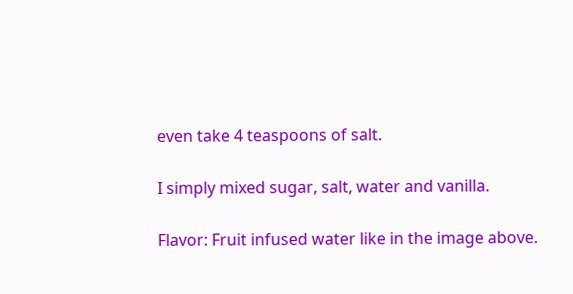even take 4 teaspoons of salt.

I simply mixed sugar, salt, water and vanilla.

Flavor: Fruit infused water like in the image above.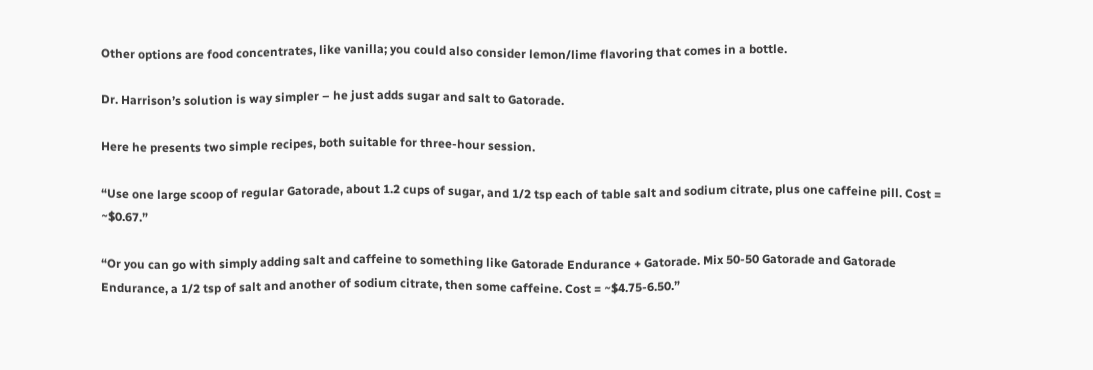Other options are food concentrates, like vanilla; you could also consider lemon/lime flavoring that comes in a bottle.

Dr. Harrison’s solution is way simpler – he just adds sugar and salt to Gatorade.

Here he presents two simple recipes, both suitable for three-hour session.

“Use one large scoop of regular Gatorade, about 1.2 cups of sugar, and 1/2 tsp each of table salt and sodium citrate, plus one caffeine pill. Cost = ~$0.67.”

“Or you can go with simply adding salt and caffeine to something like Gatorade Endurance + Gatorade. Mix 50-50 Gatorade and Gatorade Endurance, a 1/2 tsp of salt and another of sodium citrate, then some caffeine. Cost = ~$4.75-6.50.”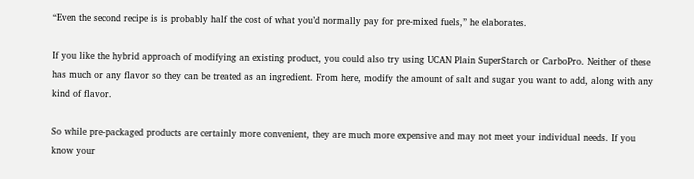“Even the second recipe is is probably half the cost of what you’d normally pay for pre-mixed fuels,” he elaborates.

If you like the hybrid approach of modifying an existing product, you could also try using UCAN Plain SuperStarch or CarboPro. Neither of these has much or any flavor so they can be treated as an ingredient. From here, modify the amount of salt and sugar you want to add, along with any kind of flavor.

So while pre-packaged products are certainly more convenient, they are much more expensive and may not meet your individual needs. If you know your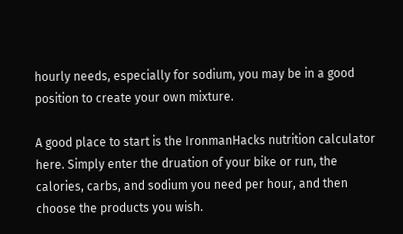hourly needs, especially for sodium, you may be in a good position to create your own mixture.

A good place to start is the IronmanHacks nutrition calculator here. Simply enter the druation of your bike or run, the calories, carbs, and sodium you need per hour, and then choose the products you wish.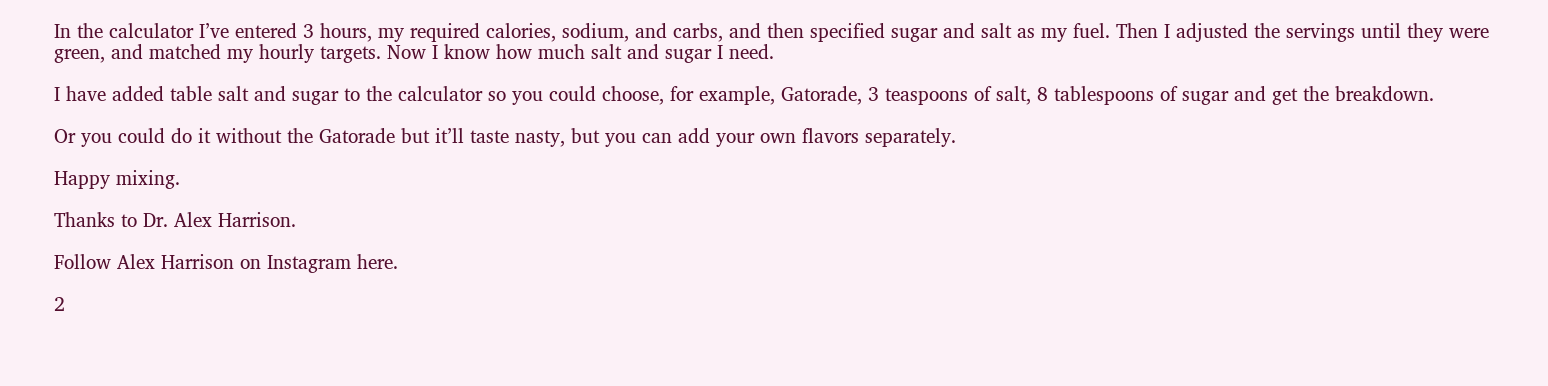In the calculator I’ve entered 3 hours, my required calories, sodium, and carbs, and then specified sugar and salt as my fuel. Then I adjusted the servings until they were green, and matched my hourly targets. Now I know how much salt and sugar I need.

I have added table salt and sugar to the calculator so you could choose, for example, Gatorade, 3 teaspoons of salt, 8 tablespoons of sugar and get the breakdown.

Or you could do it without the Gatorade but it’ll taste nasty, but you can add your own flavors separately.

Happy mixing.

Thanks to Dr. Alex Harrison.

Follow Alex Harrison on Instagram here.

2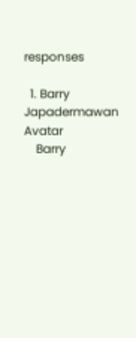responses

  1. Barry Japadermawan Avatar
    Barry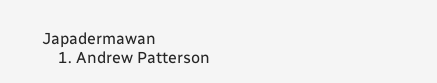Japadermawan
    1. Andrew Patterson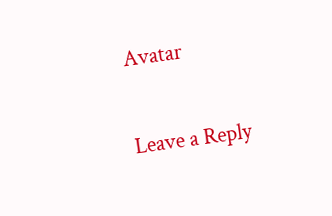Avatar

Leave a Reply